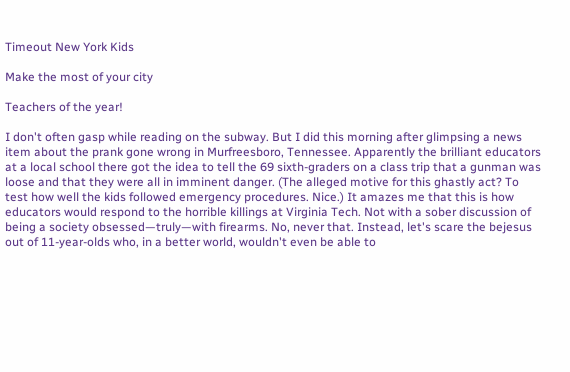Timeout New York Kids

Make the most of your city

Teachers of the year!

I don't often gasp while reading on the subway. But I did this morning after glimpsing a news item about the prank gone wrong in Murfreesboro, Tennessee. Apparently the brilliant educators at a local school there got the idea to tell the 69 sixth-graders on a class trip that a gunman was loose and that they were all in imminent danger. (The alleged motive for this ghastly act? To test how well the kids followed emergency procedures. Nice.) It amazes me that this is how educators would respond to the horrible killings at Virginia Tech. Not with a sober discussion of being a society obsessed—truly—with firearms. No, never that. Instead, let's scare the bejesus out of 11-year-olds who, in a better world, wouldn't even be able to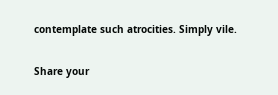contemplate such atrocities. Simply vile.

Share your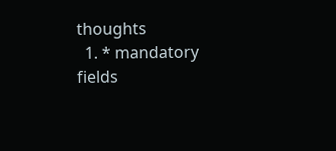thoughts
  1. * mandatory fields